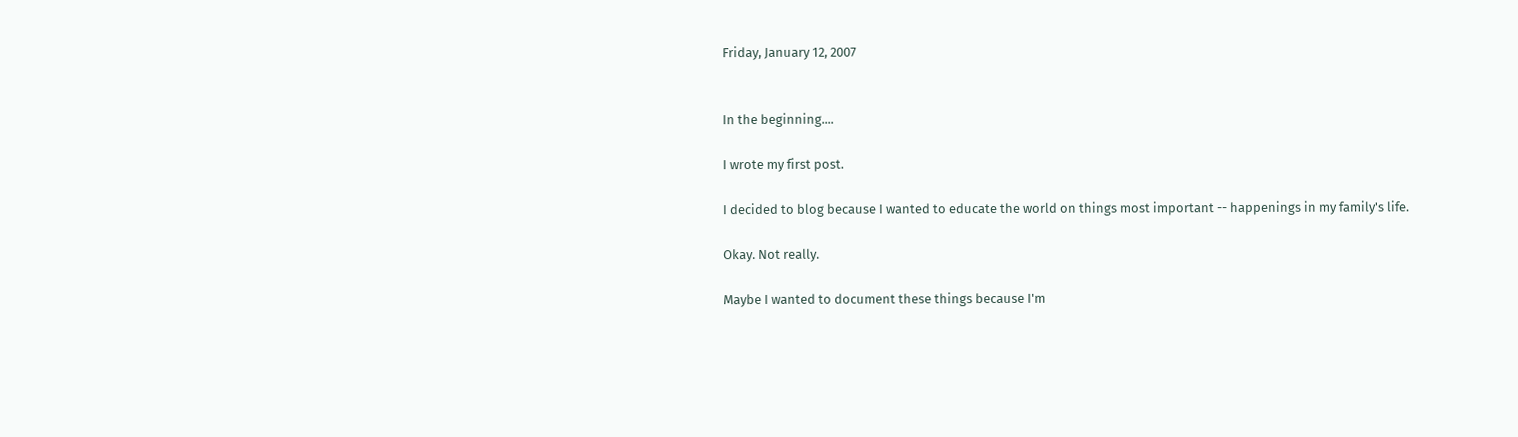Friday, January 12, 2007


In the beginning....

I wrote my first post.

I decided to blog because I wanted to educate the world on things most important -- happenings in my family's life.

Okay. Not really.

Maybe I wanted to document these things because I'm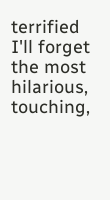terrified I'll forget the most hilarious, touching,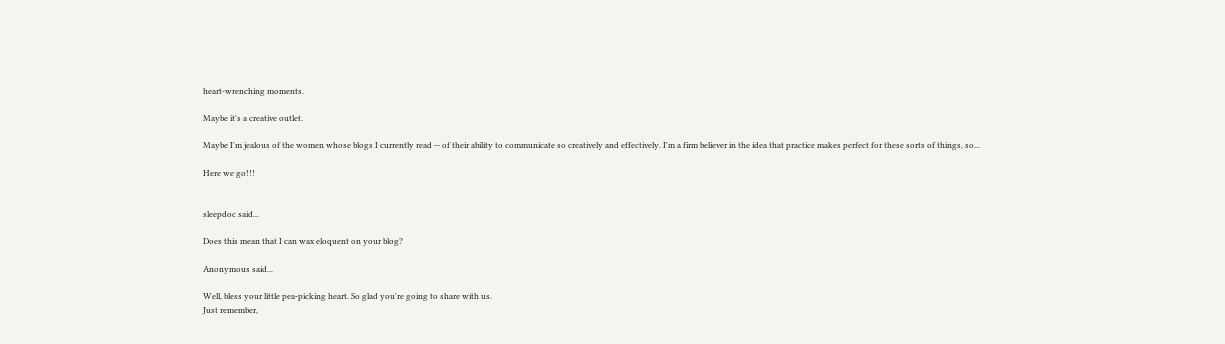heart-wrenching moments.

Maybe it's a creative outlet.

Maybe I'm jealous of the women whose blogs I currently read -- of their ability to communicate so creatively and effectively. I'm a firm believer in the idea that practice makes perfect for these sorts of things, so...

Here we go!!!


sleepdoc said...

Does this mean that I can wax eloquent on your blog?

Anonymous said...

Well, bless your little pea-picking heart. So glad you're going to share with us.
Just remember,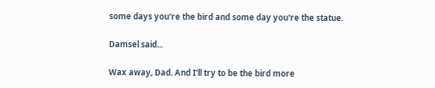some days you're the bird and some day you're the statue.

Damsel said...

Wax away, Dad. And I'll try to be the bird more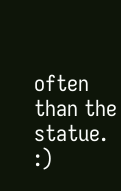often than the statue. :)